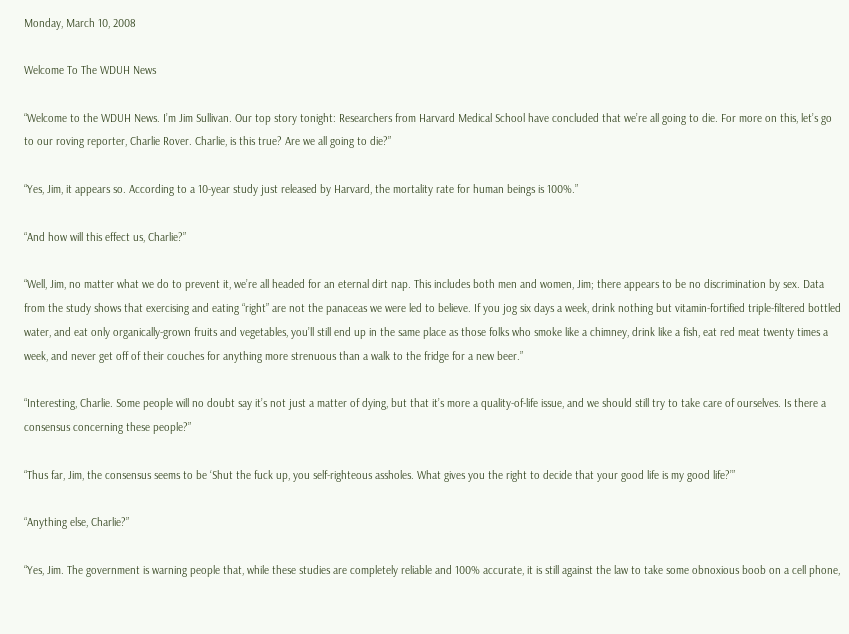Monday, March 10, 2008

Welcome To The WDUH News

“Welcome to the WDUH News. I’m Jim Sullivan. Our top story tonight: Researchers from Harvard Medical School have concluded that we’re all going to die. For more on this, let’s go to our roving reporter, Charlie Rover. Charlie, is this true? Are we all going to die?”

“Yes, Jim, it appears so. According to a 10-year study just released by Harvard, the mortality rate for human beings is 100%.”

“And how will this effect us, Charlie?”

“Well, Jim, no matter what we do to prevent it, we’re all headed for an eternal dirt nap. This includes both men and women, Jim; there appears to be no discrimination by sex. Data from the study shows that exercising and eating “right” are not the panaceas we were led to believe. If you jog six days a week, drink nothing but vitamin-fortified triple-filtered bottled water, and eat only organically-grown fruits and vegetables, you’ll still end up in the same place as those folks who smoke like a chimney, drink like a fish, eat red meat twenty times a week, and never get off of their couches for anything more strenuous than a walk to the fridge for a new beer.”

“Interesting, Charlie. Some people will no doubt say it’s not just a matter of dying, but that it’s more a quality-of-life issue, and we should still try to take care of ourselves. Is there a consensus concerning these people?”

“Thus far, Jim, the consensus seems to be ‘Shut the fuck up, you self-righteous assholes. What gives you the right to decide that your good life is my good life?’”

“Anything else, Charlie?”

“Yes, Jim. The government is warning people that, while these studies are completely reliable and 100% accurate, it is still against the law to take some obnoxious boob on a cell phone,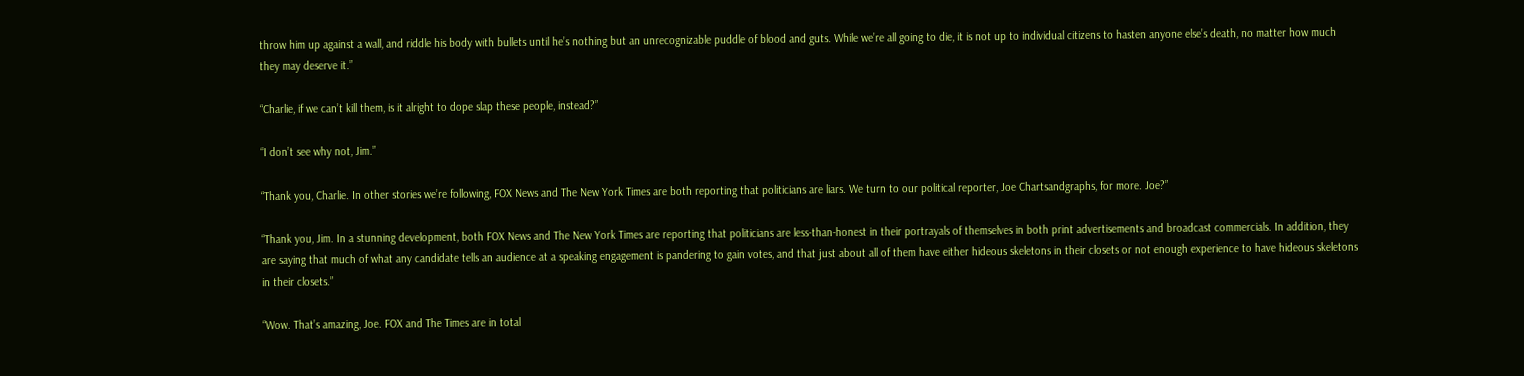throw him up against a wall, and riddle his body with bullets until he’s nothing but an unrecognizable puddle of blood and guts. While we’re all going to die, it is not up to individual citizens to hasten anyone else’s death, no matter how much they may deserve it.”

“Charlie, if we can’t kill them, is it alright to dope slap these people, instead?”

“I don’t see why not, Jim.”

“Thank you, Charlie. In other stories we’re following, FOX News and The New York Times are both reporting that politicians are liars. We turn to our political reporter, Joe Chartsandgraphs, for more. Joe?”

“Thank you, Jim. In a stunning development, both FOX News and The New York Times are reporting that politicians are less-than-honest in their portrayals of themselves in both print advertisements and broadcast commercials. In addition, they are saying that much of what any candidate tells an audience at a speaking engagement is pandering to gain votes, and that just about all of them have either hideous skeletons in their closets or not enough experience to have hideous skeletons in their closets.”

“Wow. That’s amazing, Joe. FOX and The Times are in total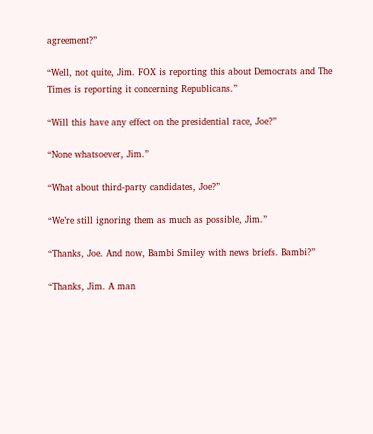agreement?”

“Well, not quite, Jim. FOX is reporting this about Democrats and The Times is reporting it concerning Republicans.”

“Will this have any effect on the presidential race, Joe?”

“None whatsoever, Jim.”

“What about third-party candidates, Joe?”

“We’re still ignoring them as much as possible, Jim.”

“Thanks, Joe. And now, Bambi Smiley with news briefs. Bambi?”

“Thanks, Jim. A man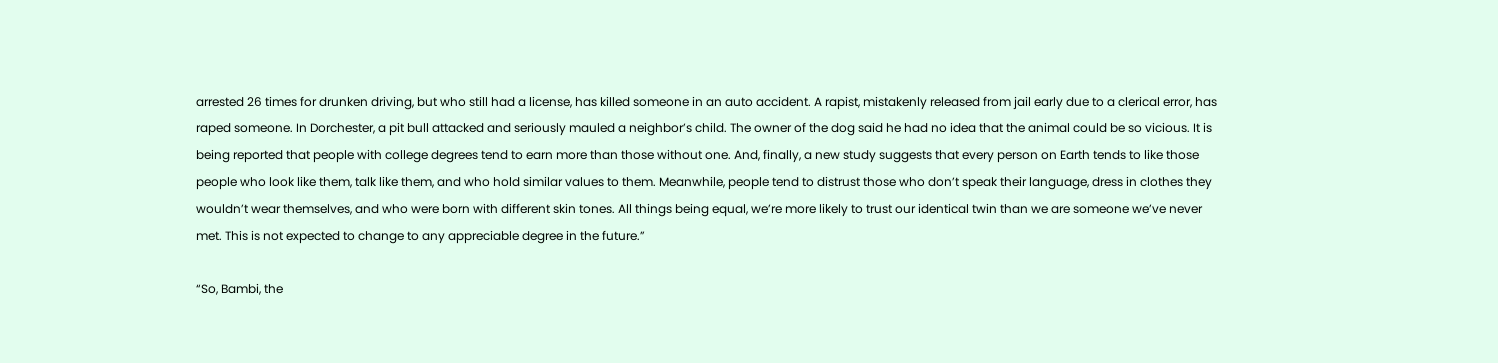arrested 26 times for drunken driving, but who still had a license, has killed someone in an auto accident. A rapist, mistakenly released from jail early due to a clerical error, has raped someone. In Dorchester, a pit bull attacked and seriously mauled a neighbor’s child. The owner of the dog said he had no idea that the animal could be so vicious. It is being reported that people with college degrees tend to earn more than those without one. And, finally, a new study suggests that every person on Earth tends to like those people who look like them, talk like them, and who hold similar values to them. Meanwhile, people tend to distrust those who don’t speak their language, dress in clothes they wouldn’t wear themselves, and who were born with different skin tones. All things being equal, we’re more likely to trust our identical twin than we are someone we’ve never met. This is not expected to change to any appreciable degree in the future.”

“So, Bambi, the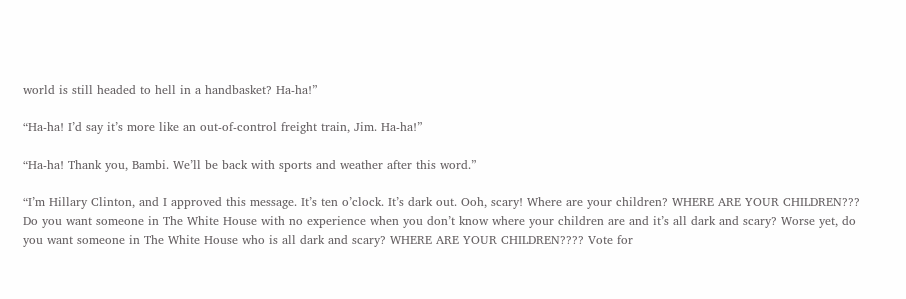world is still headed to hell in a handbasket? Ha-ha!”

“Ha-ha! I’d say it’s more like an out-of-control freight train, Jim. Ha-ha!”

“Ha-ha! Thank you, Bambi. We’ll be back with sports and weather after this word.”

“I’m Hillary Clinton, and I approved this message. It’s ten o’clock. It’s dark out. Ooh, scary! Where are your children? WHERE ARE YOUR CHILDREN??? Do you want someone in The White House with no experience when you don’t know where your children are and it’s all dark and scary? Worse yet, do you want someone in The White House who is all dark and scary? WHERE ARE YOUR CHILDREN???? Vote for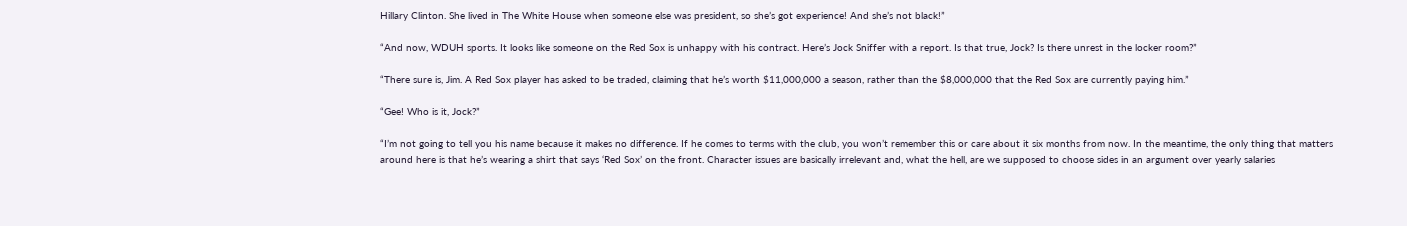Hillary Clinton. She lived in The White House when someone else was president, so she’s got experience! And she’s not black!”

“And now, WDUH sports. It looks like someone on the Red Sox is unhappy with his contract. Here’s Jock Sniffer with a report. Is that true, Jock? Is there unrest in the locker room?”

“There sure is, Jim. A Red Sox player has asked to be traded, claiming that he’s worth $11,000,000 a season, rather than the $8,000,000 that the Red Sox are currently paying him.”

“Gee! Who is it, Jock?”

“I’m not going to tell you his name because it makes no difference. If he comes to terms with the club, you won’t remember this or care about it six months from now. In the meantime, the only thing that matters around here is that he’s wearing a shirt that says ‘Red Sox’ on the front. Character issues are basically irrelevant and, what the hell, are we supposed to choose sides in an argument over yearly salaries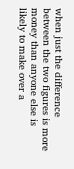when just the difference between the two figures is more money than anyone else is likely to make over a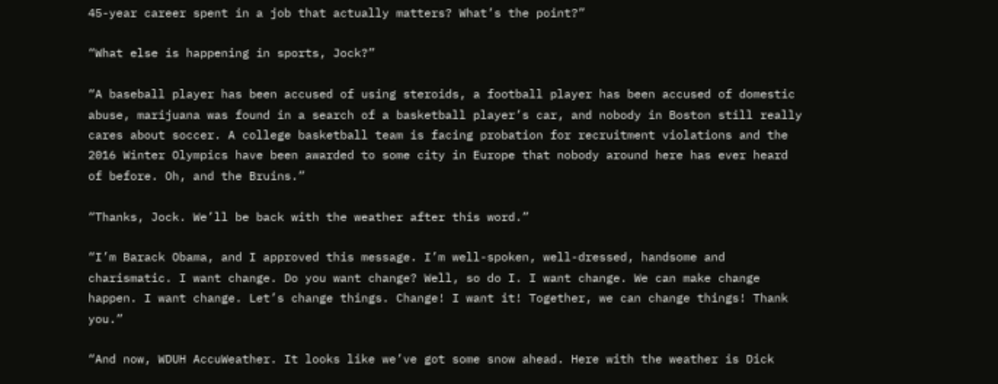45-year career spent in a job that actually matters? What’s the point?”

“What else is happening in sports, Jock?”

“A baseball player has been accused of using steroids, a football player has been accused of domestic abuse, marijuana was found in a search of a basketball player’s car, and nobody in Boston still really cares about soccer. A college basketball team is facing probation for recruitment violations and the 2016 Winter Olympics have been awarded to some city in Europe that nobody around here has ever heard of before. Oh, and the Bruins.”

“Thanks, Jock. We’ll be back with the weather after this word.”

“I’m Barack Obama, and I approved this message. I’m well-spoken, well-dressed, handsome and charismatic. I want change. Do you want change? Well, so do I. I want change. We can make change happen. I want change. Let’s change things. Change! I want it! Together, we can change things! Thank you.”

“And now, WDUH AccuWeather. It looks like we’ve got some snow ahead. Here with the weather is Dick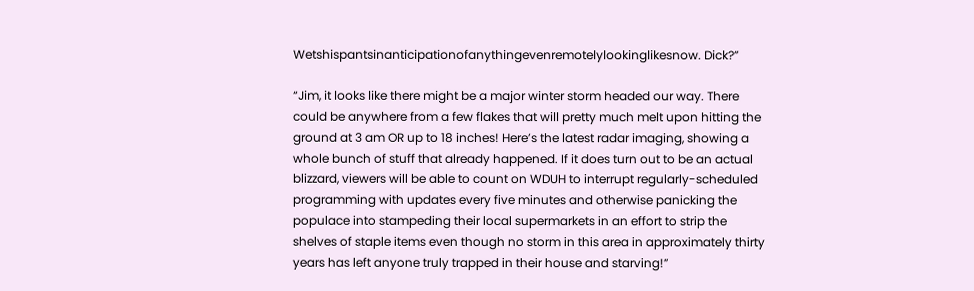Wetshispantsinanticipationofanythingevenremotelylookinglikesnow. Dick?”

“Jim, it looks like there might be a major winter storm headed our way. There could be anywhere from a few flakes that will pretty much melt upon hitting the ground at 3 am OR up to 18 inches! Here’s the latest radar imaging, showing a whole bunch of stuff that already happened. If it does turn out to be an actual blizzard, viewers will be able to count on WDUH to interrupt regularly-scheduled programming with updates every five minutes and otherwise panicking the populace into stampeding their local supermarkets in an effort to strip the shelves of staple items even though no storm in this area in approximately thirty years has left anyone truly trapped in their house and starving!”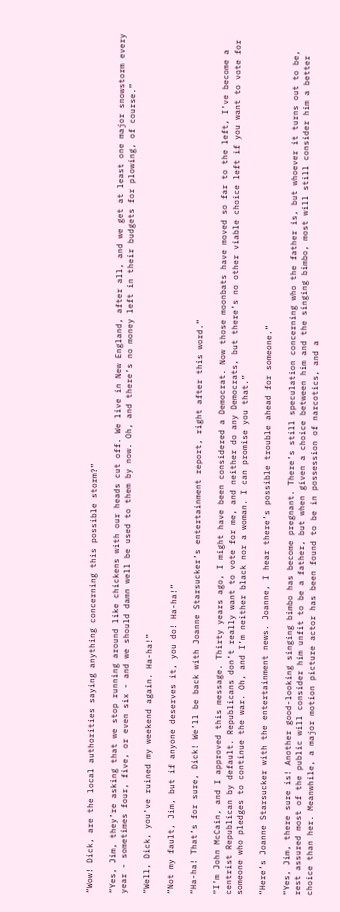“Wow! Dick, are the local authorities saying anything concerning this possible storm?”

“Yes, Jim, they’re asking that we stop running around like chickens with our heads cut off. We live in New England, after all, and we get at least one major snowstorm every year - sometimes four, five, or even six - and we should damn well be used to them by now. Oh, and there’s no money left in their budgets for plowing, of course.”

“Well, Dick, you’ve ruined my weekend again. Ha-ha!”

“Not my fault, Jim, but if anyone deserves it, you do! Ha-ha!”

“Ha-ha! That’s for sure, Dick! We’ll be back with Joanne Starsucker’s entertainment report, right after this word.”

“I’m John McCain, and I approved this message. Thirty years ago, I might have been considered a Democrat. Now those moonbats have moved so far to the left, I’ve become a centrist Republican by default. Republicans don’t really want to vote for me, and neither do any Democrats, but there’s no other viable choice left if you want to vote for someone who pledges to continue the war. Oh, and I’m neither black nor a woman. I can promise you that.”

“Here’s Joanne Starsucker with the entertainment news. Joanne, I hear there’s possible trouble ahead for someone.”

“Yes, Jim, there sure is! Another good-looking singing bimbo has become pregnant. There’s still speculation concerning who the father is, but whoever it turns out to be, rest assured most of the public will consider him unfit to be a father, but when given a choice between him and the singing bimbo, most will still consider him a better choice than her. Meanwhile, a major motion picture actor has been found to be in possession of narcotics, and a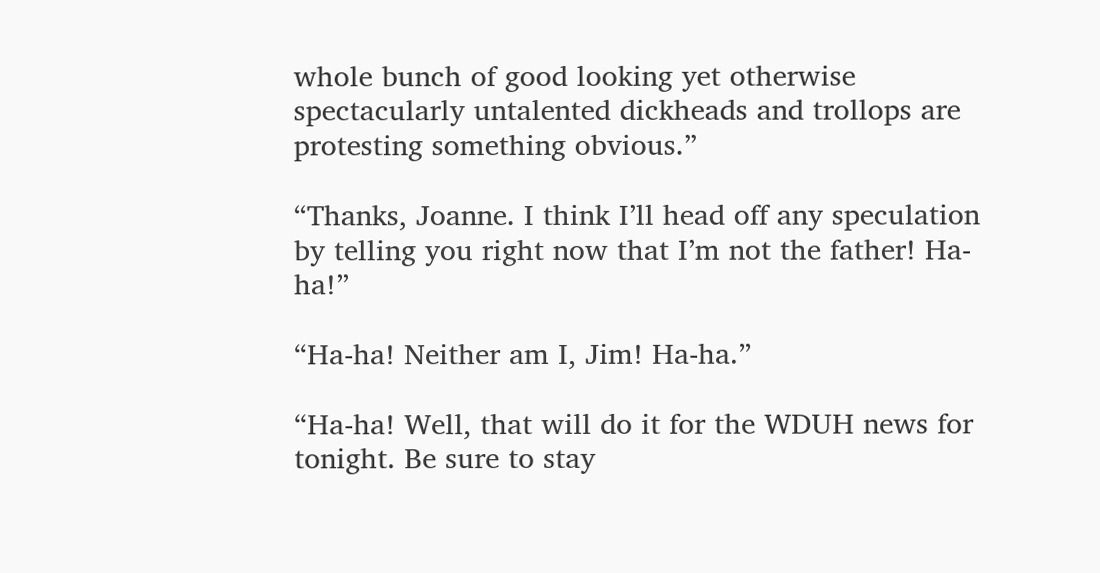whole bunch of good looking yet otherwise spectacularly untalented dickheads and trollops are protesting something obvious.”

“Thanks, Joanne. I think I’ll head off any speculation by telling you right now that I’m not the father! Ha-ha!”

“Ha-ha! Neither am I, Jim! Ha-ha.”

“Ha-ha! Well, that will do it for the WDUH news for tonight. Be sure to stay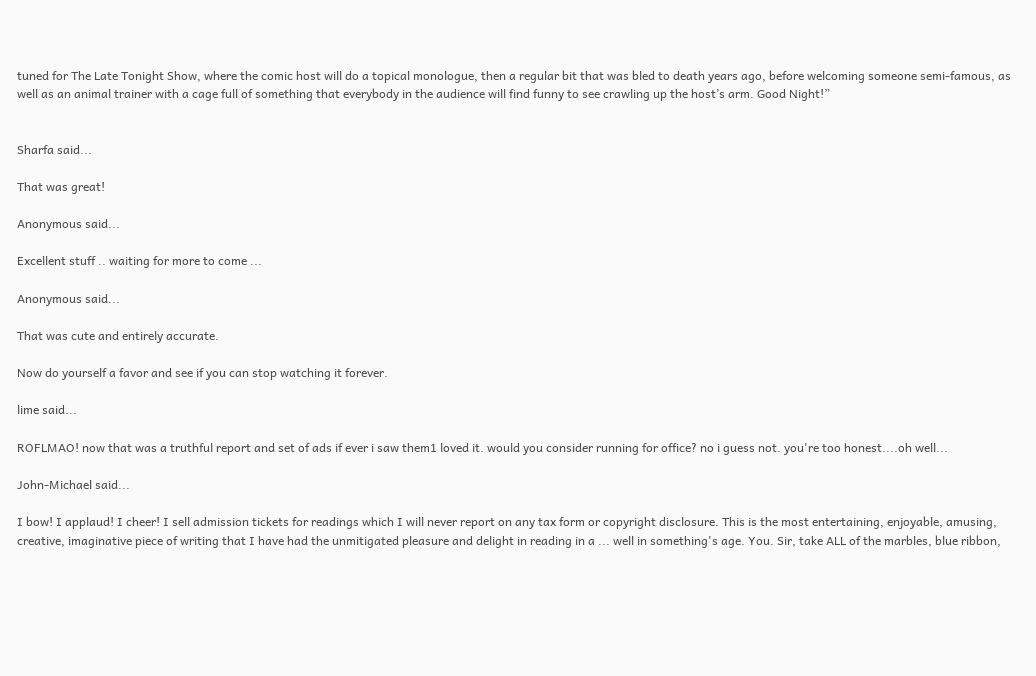tuned for The Late Tonight Show, where the comic host will do a topical monologue, then a regular bit that was bled to death years ago, before welcoming someone semi-famous, as well as an animal trainer with a cage full of something that everybody in the audience will find funny to see crawling up the host’s arm. Good Night!”


Sharfa said...

That was great!

Anonymous said...

Excellent stuff .. waiting for more to come ...

Anonymous said...

That was cute and entirely accurate.

Now do yourself a favor and see if you can stop watching it forever.

lime said...

ROFLMAO! now that was a truthful report and set of ads if ever i saw them1 loved it. would you consider running for office? no i guess not. you're too honest....oh well...

John-Michael said...

I bow! I applaud! I cheer! I sell admission tickets for readings which I will never report on any tax form or copyright disclosure. This is the most entertaining, enjoyable, amusing, creative, imaginative piece of writing that I have had the unmitigated pleasure and delight in reading in a ... well in something's age. You. Sir, take ALL of the marbles, blue ribbon,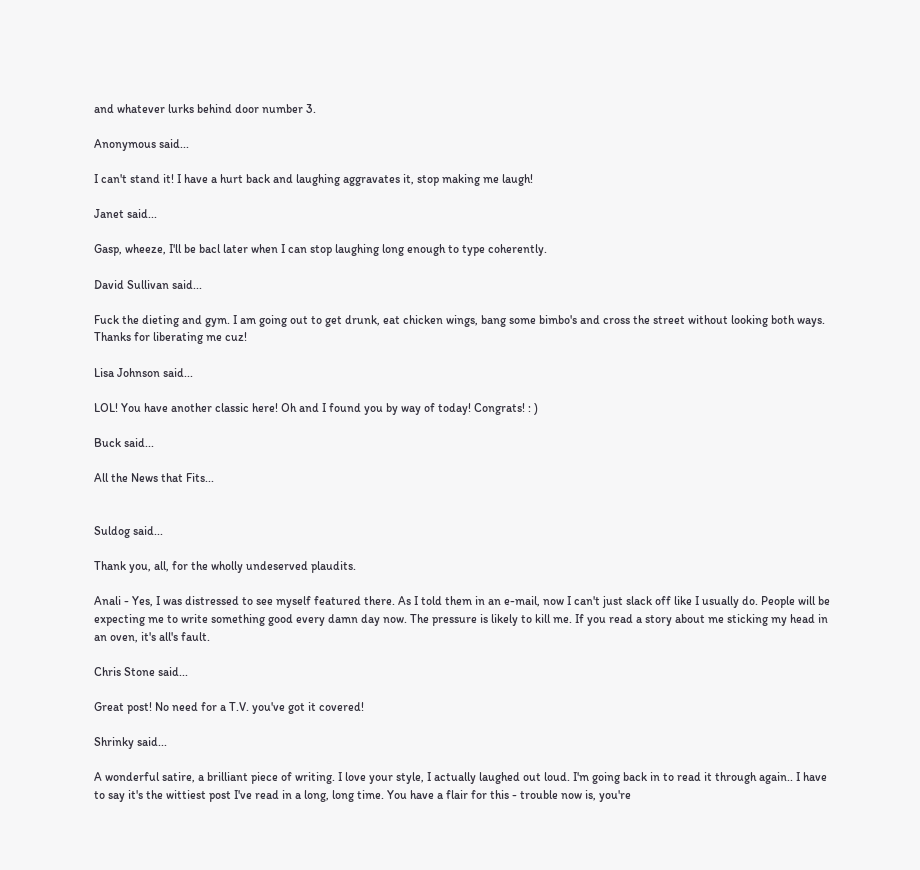and whatever lurks behind door number 3.

Anonymous said...

I can't stand it! I have a hurt back and laughing aggravates it, stop making me laugh!

Janet said...

Gasp, wheeze, I'll be bacl later when I can stop laughing long enough to type coherently.

David Sullivan said...

Fuck the dieting and gym. I am going out to get drunk, eat chicken wings, bang some bimbo's and cross the street without looking both ways. Thanks for liberating me cuz!

Lisa Johnson said...

LOL! You have another classic here! Oh and I found you by way of today! Congrats! : )

Buck said...

All the News that Fits...


Suldog said...

Thank you, all, for the wholly undeserved plaudits.

Anali - Yes, I was distressed to see myself featured there. As I told them in an e-mail, now I can't just slack off like I usually do. People will be expecting me to write something good every damn day now. The pressure is likely to kill me. If you read a story about me sticking my head in an oven, it's all's fault.

Chris Stone said...

Great post! No need for a T.V. you've got it covered!

Shrinky said...

A wonderful satire, a brilliant piece of writing. I love your style, I actually laughed out loud. I'm going back in to read it through again.. I have to say it's the wittiest post I've read in a long, long time. You have a flair for this - trouble now is, you're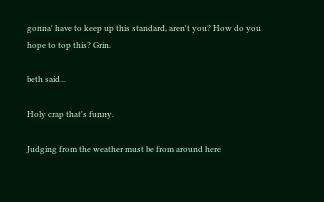gonna' have to keep up this standard, aren't you? How do you hope to top this? Grin.

beth said...

Holy crap that's funny.

Judging from the weather must be from around here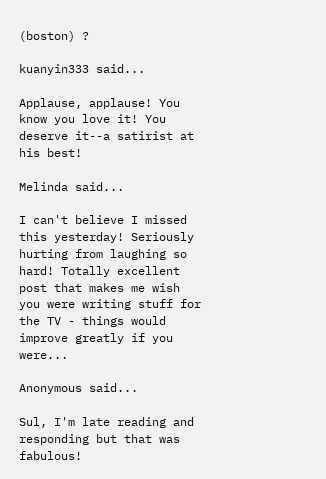(boston) ?

kuanyin333 said...

Applause, applause! You know you love it! You deserve it--a satirist at his best!

Melinda said...

I can't believe I missed this yesterday! Seriously hurting from laughing so hard! Totally excellent post that makes me wish you were writing stuff for the TV - things would improve greatly if you were...

Anonymous said...

Sul, I'm late reading and responding but that was fabulous!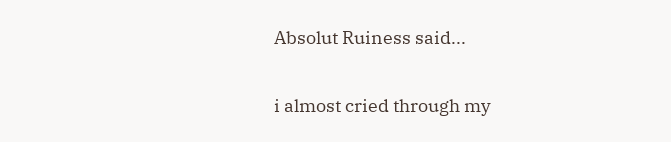Absolut Ruiness said...

i almost cried through my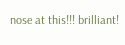nose at this!!! brilliant!